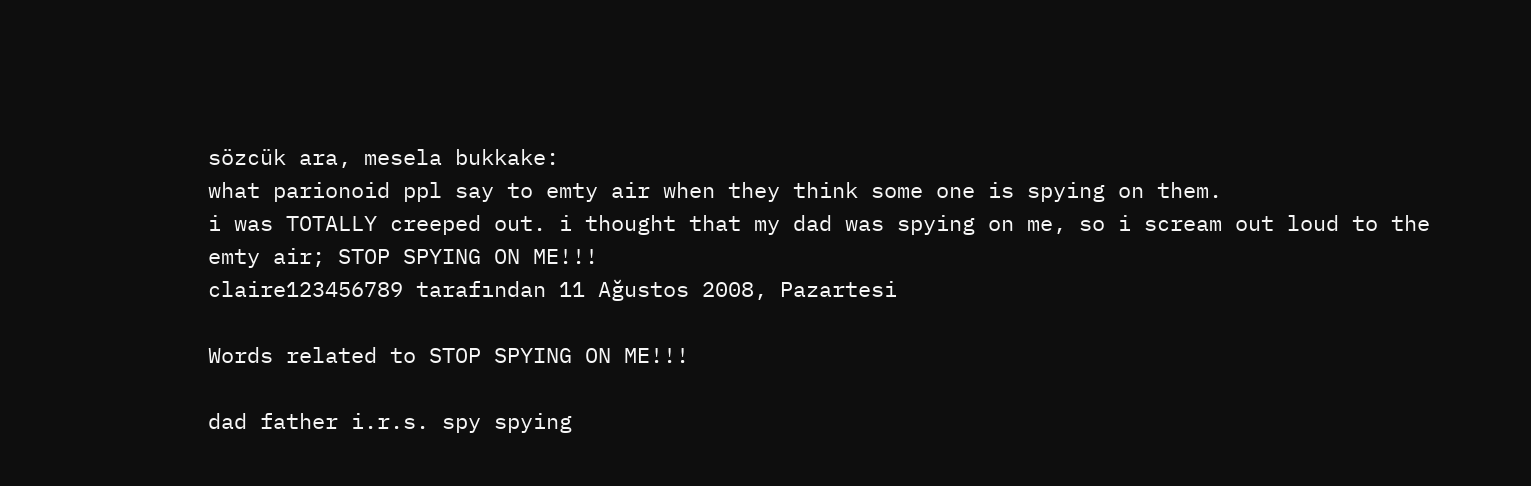sözcük ara, mesela bukkake:
what parionoid ppl say to emty air when they think some one is spying on them.
i was TOTALLY creeped out. i thought that my dad was spying on me, so i scream out loud to the emty air; STOP SPYING ON ME!!!
claire123456789 tarafından 11 Ağustos 2008, Pazartesi

Words related to STOP SPYING ON ME!!!

dad father i.r.s. spy spying